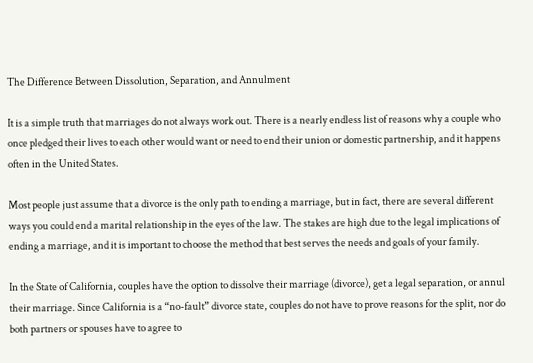The Difference Between Dissolution, Separation, and Annulment

It is a simple truth that marriages do not always work out. There is a nearly endless list of reasons why a couple who once pledged their lives to each other would want or need to end their union or domestic partnership, and it happens often in the United States.

Most people just assume that a divorce is the only path to ending a marriage, but in fact, there are several different ways you could end a marital relationship in the eyes of the law. The stakes are high due to the legal implications of ending a marriage, and it is important to choose the method that best serves the needs and goals of your family.

In the State of California, couples have the option to dissolve their marriage (divorce), get a legal separation, or annul their marriage. Since California is a “no-fault” divorce state, couples do not have to prove reasons for the split, nor do both partners or spouses have to agree to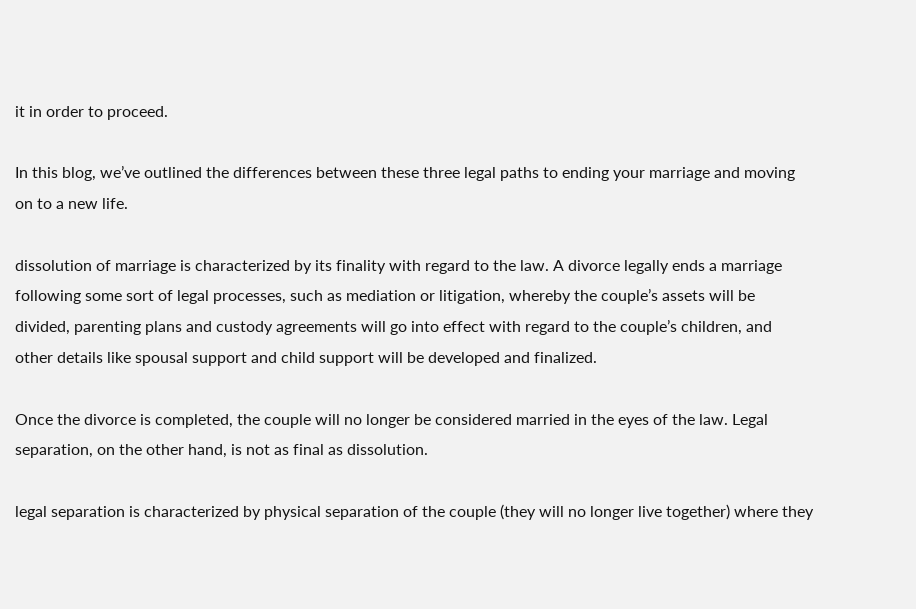it in order to proceed.

In this blog, we’ve outlined the differences between these three legal paths to ending your marriage and moving on to a new life.

dissolution of marriage is characterized by its finality with regard to the law. A divorce legally ends a marriage following some sort of legal processes, such as mediation or litigation, whereby the couple’s assets will be divided, parenting plans and custody agreements will go into effect with regard to the couple’s children, and other details like spousal support and child support will be developed and finalized.

Once the divorce is completed, the couple will no longer be considered married in the eyes of the law. Legal separation, on the other hand, is not as final as dissolution.

legal separation is characterized by physical separation of the couple (they will no longer live together) where they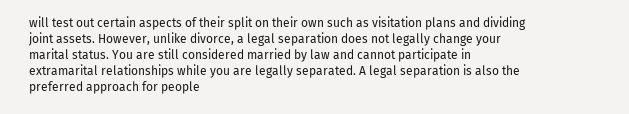will test out certain aspects of their split on their own such as visitation plans and dividing joint assets. However, unlike divorce, a legal separation does not legally change your marital status. You are still considered married by law and cannot participate in extramarital relationships while you are legally separated. A legal separation is also the preferred approach for people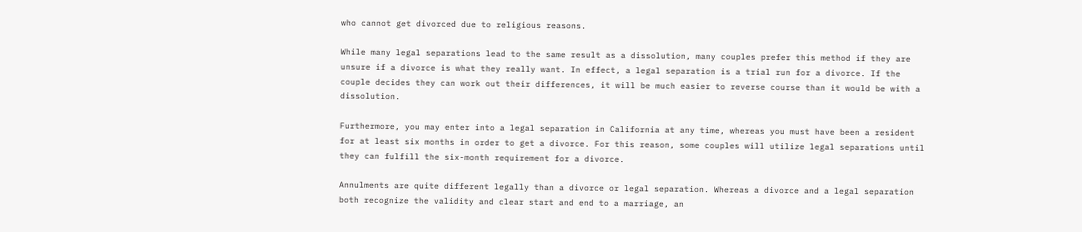who cannot get divorced due to religious reasons.

While many legal separations lead to the same result as a dissolution, many couples prefer this method if they are unsure if a divorce is what they really want. In effect, a legal separation is a trial run for a divorce. If the couple decides they can work out their differences, it will be much easier to reverse course than it would be with a dissolution.

Furthermore, you may enter into a legal separation in California at any time, whereas you must have been a resident for at least six months in order to get a divorce. For this reason, some couples will utilize legal separations until they can fulfill the six-month requirement for a divorce.

Annulments are quite different legally than a divorce or legal separation. Whereas a divorce and a legal separation both recognize the validity and clear start and end to a marriage, an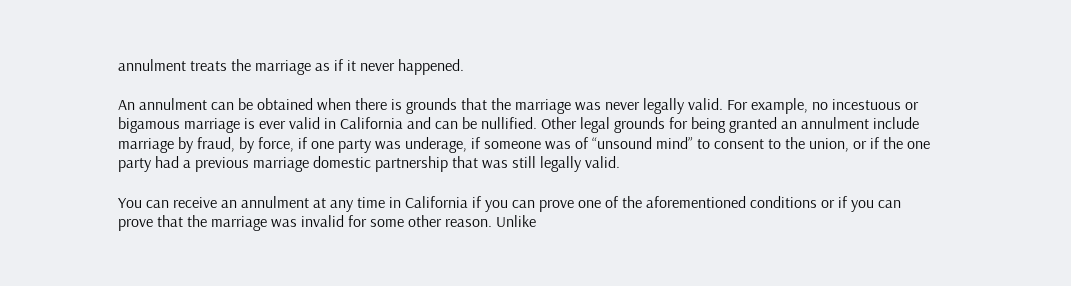annulment treats the marriage as if it never happened.

An annulment can be obtained when there is grounds that the marriage was never legally valid. For example, no incestuous or bigamous marriage is ever valid in California and can be nullified. Other legal grounds for being granted an annulment include marriage by fraud, by force, if one party was underage, if someone was of “unsound mind” to consent to the union, or if the one party had a previous marriage domestic partnership that was still legally valid.

You can receive an annulment at any time in California if you can prove one of the aforementioned conditions or if you can prove that the marriage was invalid for some other reason. Unlike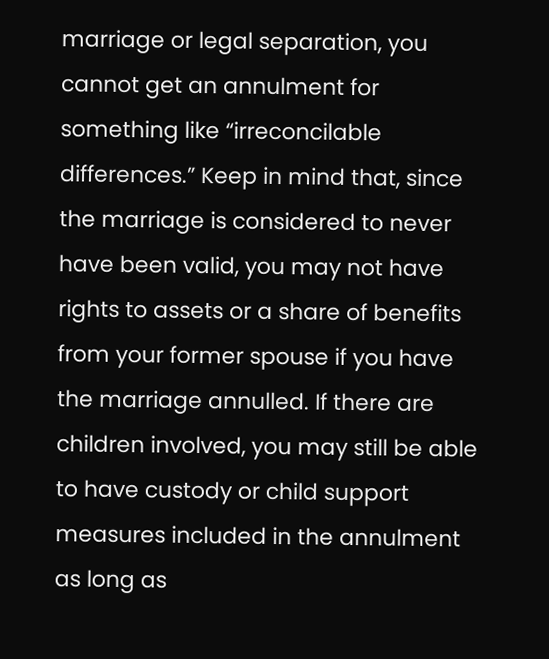marriage or legal separation, you cannot get an annulment for something like “irreconcilable differences.” Keep in mind that, since the marriage is considered to never have been valid, you may not have rights to assets or a share of benefits from your former spouse if you have the marriage annulled. If there are children involved, you may still be able to have custody or child support measures included in the annulment as long as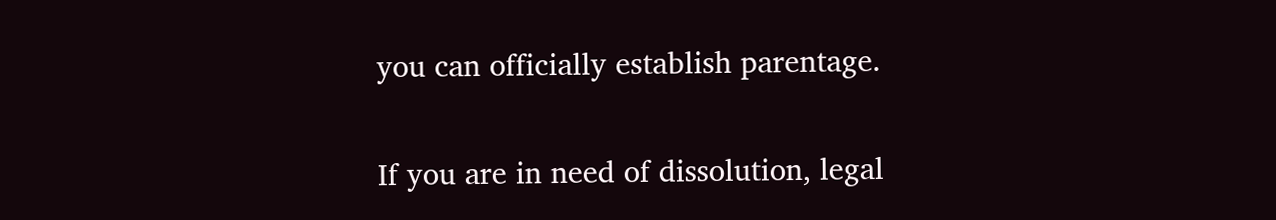you can officially establish parentage.

If you are in need of dissolution, legal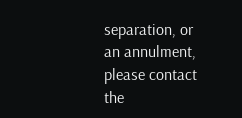separation, or an annulment, please contact the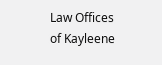Law Offices of Kayleene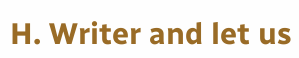H. Writer and let us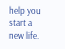help you start a new life.